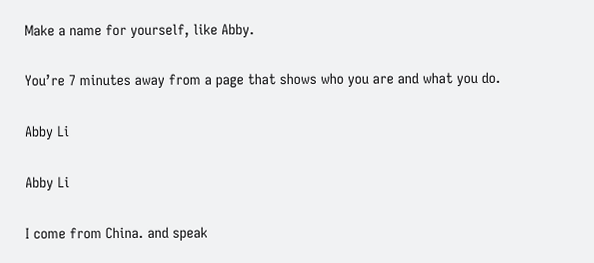Make a name for yourself, like Abby.

You’re 7 minutes away from a page that shows who you are and what you do.

Abby Li

Abby Li

I come from China. and speak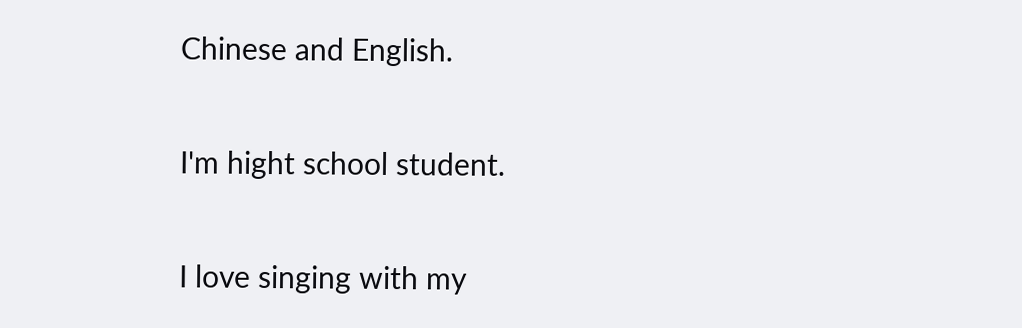Chinese and English.

I'm hight school student.

I love singing with my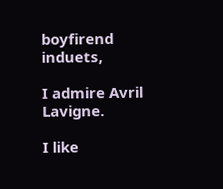boyfirend induets,

I admire Avril Lavigne.

I like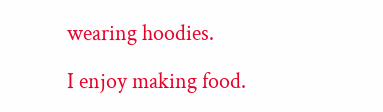wearing hoodies.

I enjoy making food.